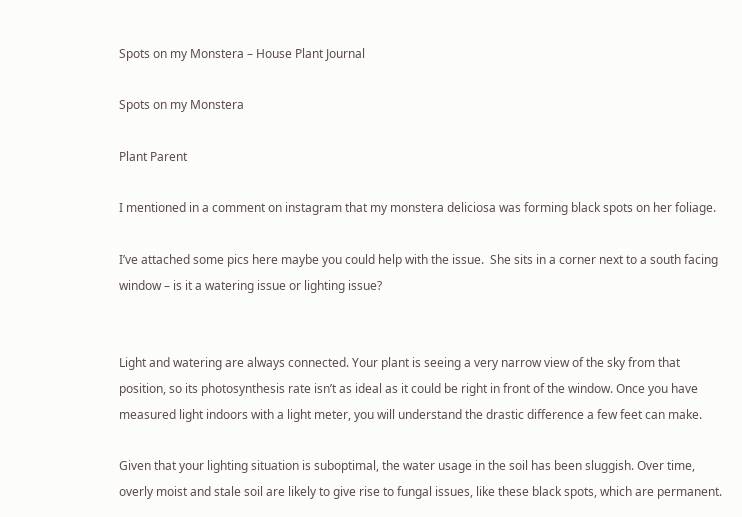Spots on my Monstera – House Plant Journal

Spots on my Monstera

Plant Parent

I mentioned in a comment on instagram that my monstera deliciosa was forming black spots on her foliage.

I’ve attached some pics here maybe you could help with the issue.  She sits in a corner next to a south facing window – is it a watering issue or lighting issue?


Light and watering are always connected. Your plant is seeing a very narrow view of the sky from that position, so its photosynthesis rate isn’t as ideal as it could be right in front of the window. Once you have measured light indoors with a light meter, you will understand the drastic difference a few feet can make.

Given that your lighting situation is suboptimal, the water usage in the soil has been sluggish. Over time, overly moist and stale soil are likely to give rise to fungal issues, like these black spots, which are permanent.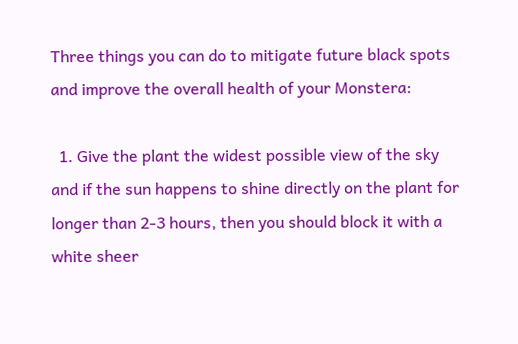Three things you can do to mitigate future black spots and improve the overall health of your Monstera:

  1. Give the plant the widest possible view of the sky and if the sun happens to shine directly on the plant for longer than 2-3 hours, then you should block it with a white sheer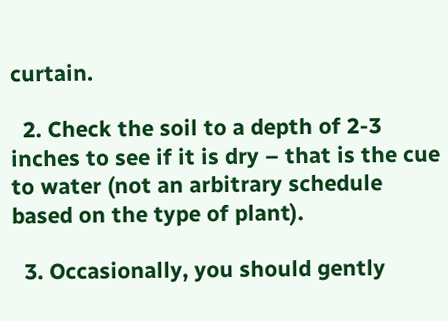curtain.

  2. Check the soil to a depth of 2-3 inches to see if it is dry – that is the cue to water (not an arbitrary schedule based on the type of plant).

  3. Occasionally, you should gently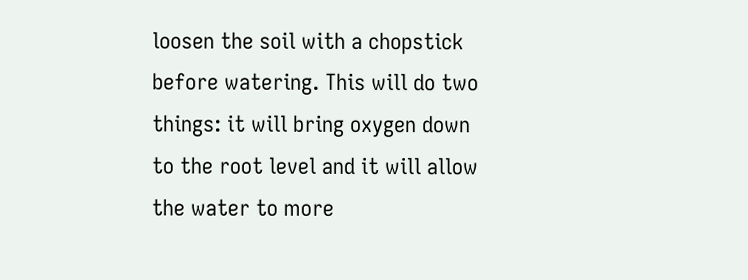loosen the soil with a chopstick before watering. This will do two things: it will bring oxygen down to the root level and it will allow the water to more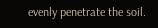evenly penetrate the soil.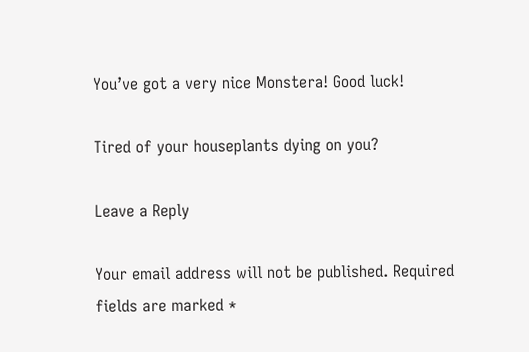You’ve got a very nice Monstera! Good luck!

Tired of your houseplants dying on you?

Leave a Reply

Your email address will not be published. Required fields are marked *